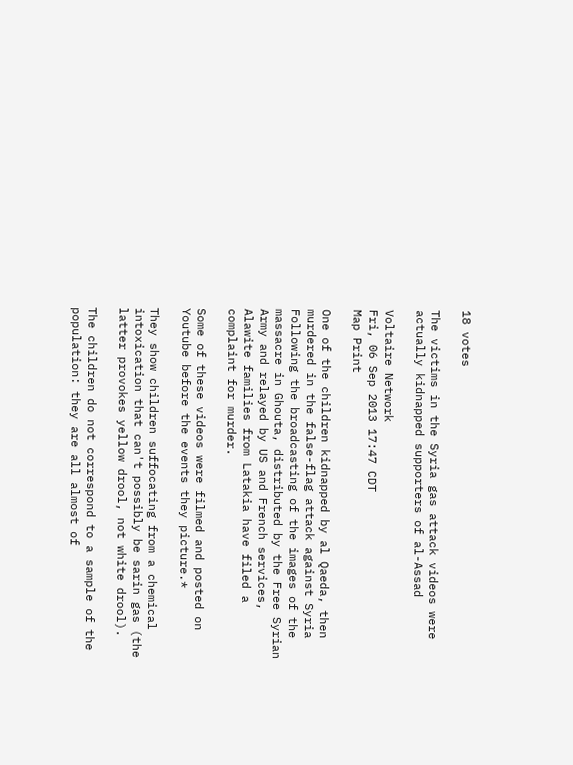18 votes

The victims in the Syria gas attack videos were actually kidnapped supporters of al-Assad

Voltaire Network
Fri, 06 Sep 2013 17:47 CDT
Map Print

One of the children kidnapped by al Qaeda, then murdered in the false-flag attack against Syria
Following the broadcasting of the images of the massacre in Ghouta, distributed by the Free Syrian Army and relayed by US and French services, Alawite families from Latakia have filed a complaint for murder.

Some of these videos were filmed and posted on Youtube before the events they picture.*

They show children suffocating from a chemical intoxication that can't possibly be sarin gas (the latter provokes yellow drool, not white drool).

The children do not correspond to a sample of the population: they are all almost of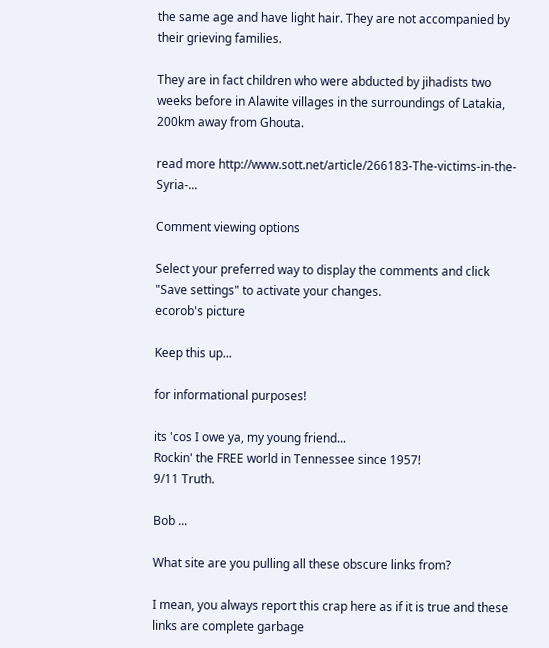the same age and have light hair. They are not accompanied by their grieving families.

They are in fact children who were abducted by jihadists two weeks before in Alawite villages in the surroundings of Latakia, 200km away from Ghouta.

read more http://www.sott.net/article/266183-The-victims-in-the-Syria-...

Comment viewing options

Select your preferred way to display the comments and click "Save settings" to activate your changes.
ecorob's picture

Keep this up...

for informational purposes!

its 'cos I owe ya, my young friend...
Rockin' the FREE world in Tennessee since 1957!
9/11 Truth.

Bob ...

What site are you pulling all these obscure links from?

I mean, you always report this crap here as if it is true and these links are complete garbage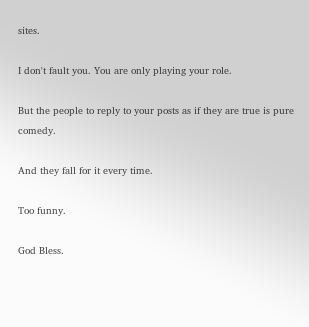sites.

I don't fault you. You are only playing your role.

But the people to reply to your posts as if they are true is pure comedy.

And they fall for it every time.

Too funny.

God Bless.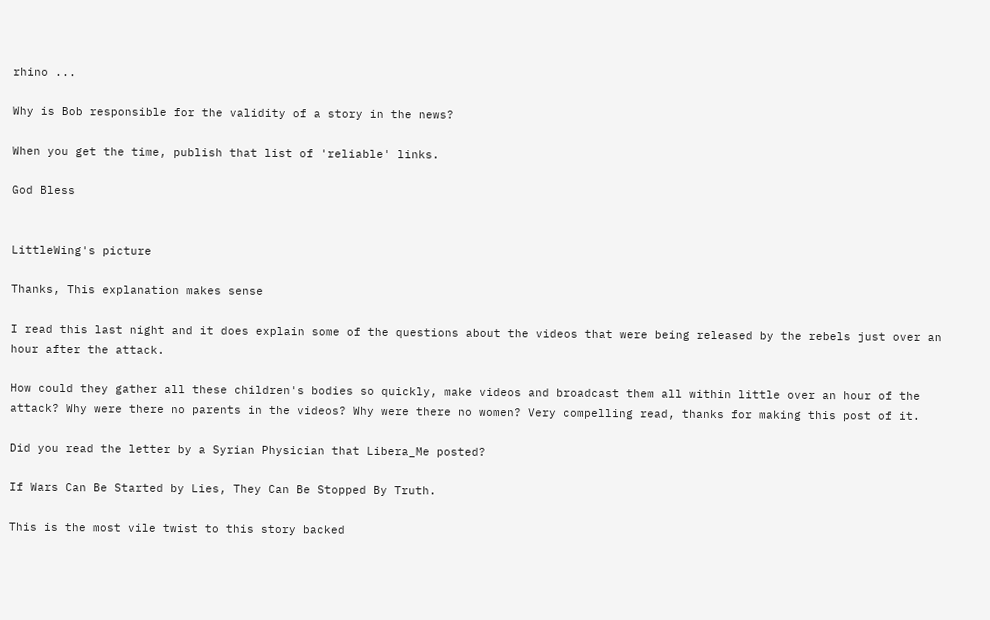rhino ...

Why is Bob responsible for the validity of a story in the news?

When you get the time, publish that list of 'reliable' links.

God Bless


LittleWing's picture

Thanks, This explanation makes sense

I read this last night and it does explain some of the questions about the videos that were being released by the rebels just over an hour after the attack.

How could they gather all these children's bodies so quickly, make videos and broadcast them all within little over an hour of the attack? Why were there no parents in the videos? Why were there no women? Very compelling read, thanks for making this post of it.

Did you read the letter by a Syrian Physician that Libera_Me posted?

If Wars Can Be Started by Lies, They Can Be Stopped By Truth.

This is the most vile twist to this story backed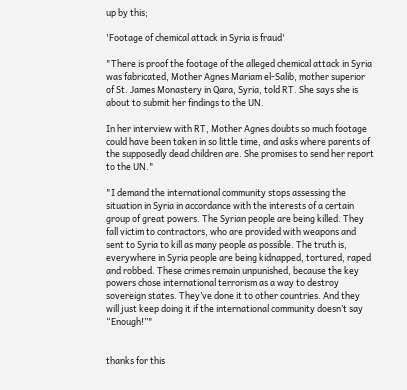up by this;

'Footage of chemical attack in Syria is fraud'

"There is proof the footage of the alleged chemical attack in Syria was fabricated, Mother Agnes Mariam el-Salib, mother superior of St. James Monastery in Qara, Syria, told RT. She says she is about to submit her findings to the UN.

In her interview with RT, Mother Agnes doubts so much footage could have been taken in so little time, and asks where parents of the supposedly dead children are. She promises to send her report to the UN."

"I demand the international community stops assessing the situation in Syria in accordance with the interests of a certain group of great powers. The Syrian people are being killed. They fall victim to contractors, who are provided with weapons and sent to Syria to kill as many people as possible. The truth is, everywhere in Syria people are being kidnapped, tortured, raped and robbed. These crimes remain unpunished, because the key powers chose international terrorism as a way to destroy sovereign states. They’ve done it to other countries. And they will just keep doing it if the international community doesn’t say “Enough!”"


thanks for this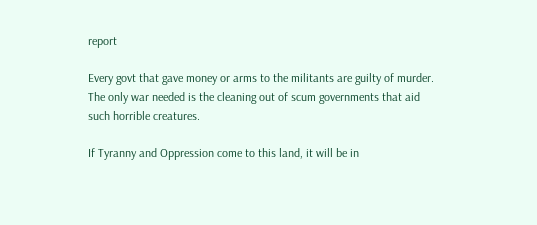report

Every govt that gave money or arms to the militants are guilty of murder. The only war needed is the cleaning out of scum governments that aid such horrible creatures.

If Tyranny and Oppression come to this land, it will be in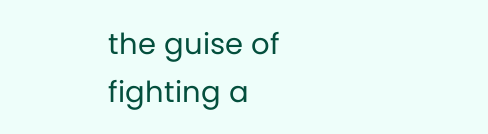the guise of fighting a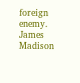foreign enemy.
James Madison